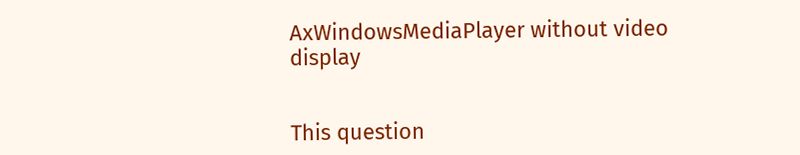AxWindowsMediaPlayer without video display


This question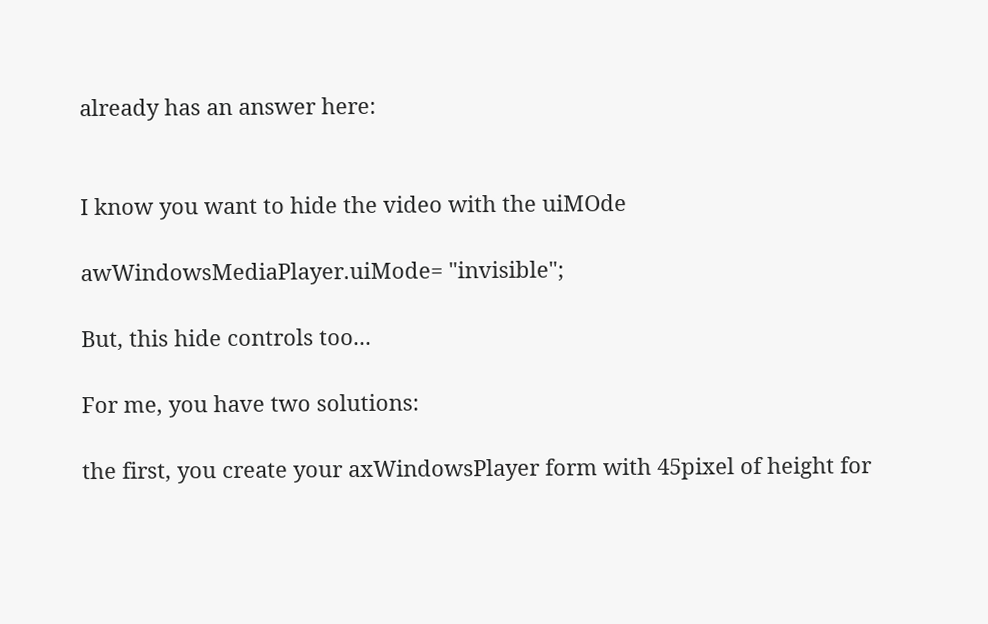already has an answer here:


I know you want to hide the video with the uiMOde

awWindowsMediaPlayer.uiMode= "invisible";

But, this hide controls too...

For me, you have two solutions:

the first, you create your axWindowsPlayer form with 45pixel of height for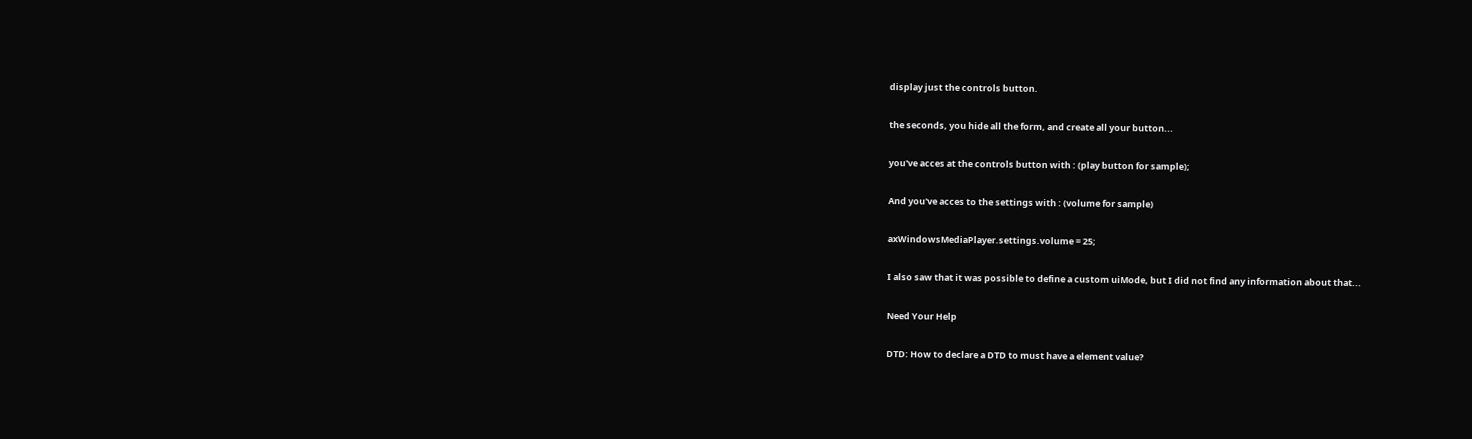display just the controls button.

the seconds, you hide all the form, and create all your button...

you've acces at the controls button with : (play button for sample);

And you've acces to the settings with : (volume for sample)

axWindowsMediaPlayer.settings.volume = 25;

I also saw that it was possible to define a custom uiMode, but I did not find any information about that...

Need Your Help

DTD: How to declare a DTD to must have a element value?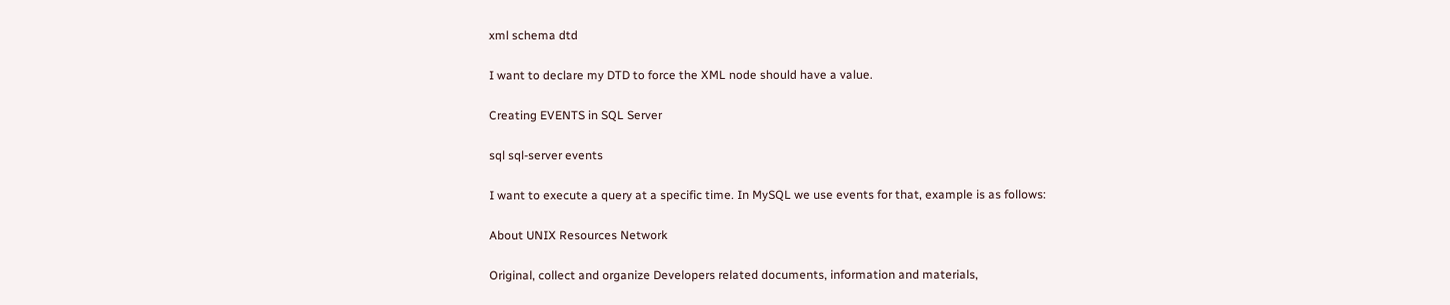xml schema dtd

I want to declare my DTD to force the XML node should have a value.

Creating EVENTS in SQL Server

sql sql-server events

I want to execute a query at a specific time. In MySQL we use events for that, example is as follows:

About UNIX Resources Network

Original, collect and organize Developers related documents, information and materials,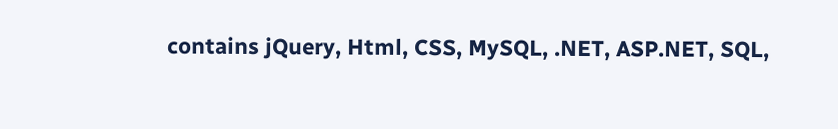contains jQuery, Html, CSS, MySQL, .NET, ASP.NET, SQL,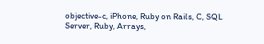objective-c, iPhone, Ruby on Rails, C, SQL Server, Ruby, Arrays,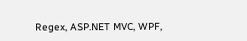Regex, ASP.NET MVC, WPF,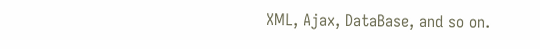XML, Ajax, DataBase, and so on.